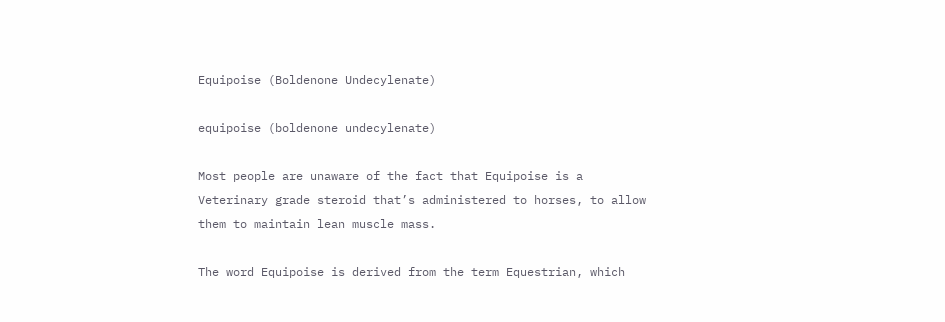Equipoise (Boldenone Undecylenate)

equipoise (boldenone undecylenate)

Most people are unaware of the fact that Equipoise is a Veterinary grade steroid that’s administered to horses, to allow them to maintain lean muscle mass.

The word Equipoise is derived from the term Equestrian, which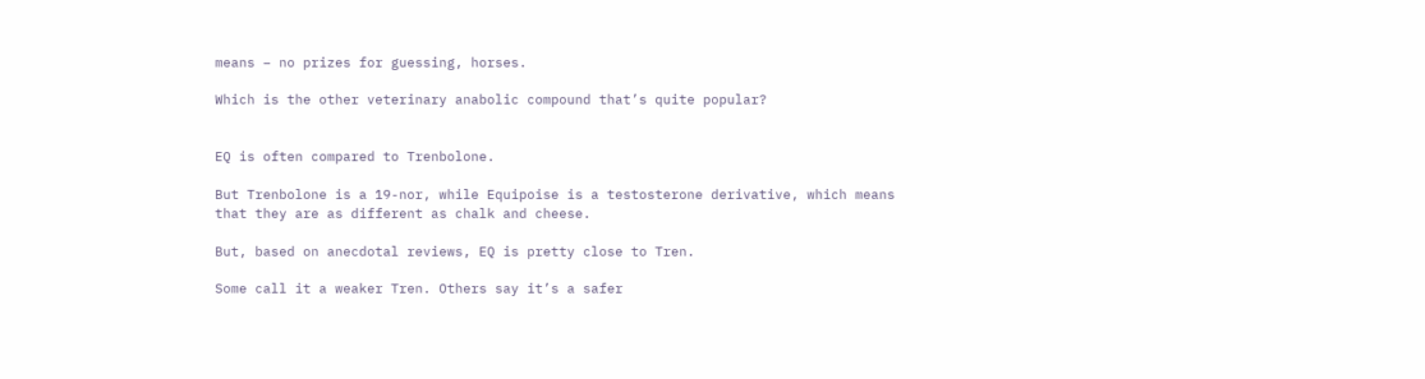means – no prizes for guessing, horses.

Which is the other veterinary anabolic compound that’s quite popular?


EQ is often compared to Trenbolone.

But Trenbolone is a 19-nor, while Equipoise is a testosterone derivative, which means that they are as different as chalk and cheese.

But, based on anecdotal reviews, EQ is pretty close to Tren.

Some call it a weaker Tren. Others say it’s a safer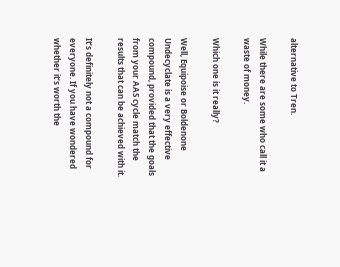alternative to Tren.

While there are some who call it a waste of money.

Which one is it really?

Well, Equipoise or Boldenone Undecyclate is a very effective compound, provided that the goals from your AAS cycle match the results that can be achieved with it.

It’s definitely not a compound for everyone. If you have wondered whether it’s worth the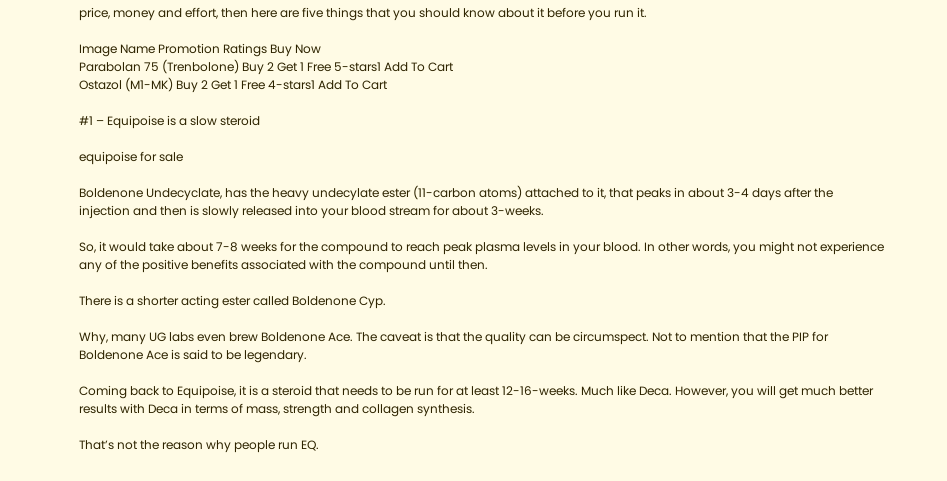price, money and effort, then here are five things that you should know about it before you run it.

Image Name Promotion Ratings Buy Now
Parabolan 75 (Trenbolone) Buy 2 Get 1 Free 5-stars1 Add To Cart
Ostazol (M1-MK) Buy 2 Get 1 Free 4-stars1 Add To Cart

#1 – Equipoise is a slow steroid

equipoise for sale

Boldenone Undecyclate, has the heavy undecylate ester (11-carbon atoms) attached to it, that peaks in about 3-4 days after the injection and then is slowly released into your blood stream for about 3-weeks.

So, it would take about 7-8 weeks for the compound to reach peak plasma levels in your blood. In other words, you might not experience any of the positive benefits associated with the compound until then.

There is a shorter acting ester called Boldenone Cyp.

Why, many UG labs even brew Boldenone Ace. The caveat is that the quality can be circumspect. Not to mention that the PIP for Boldenone Ace is said to be legendary.

Coming back to Equipoise, it is a steroid that needs to be run for at least 12-16-weeks. Much like Deca. However, you will get much better results with Deca in terms of mass, strength and collagen synthesis.

That’s not the reason why people run EQ.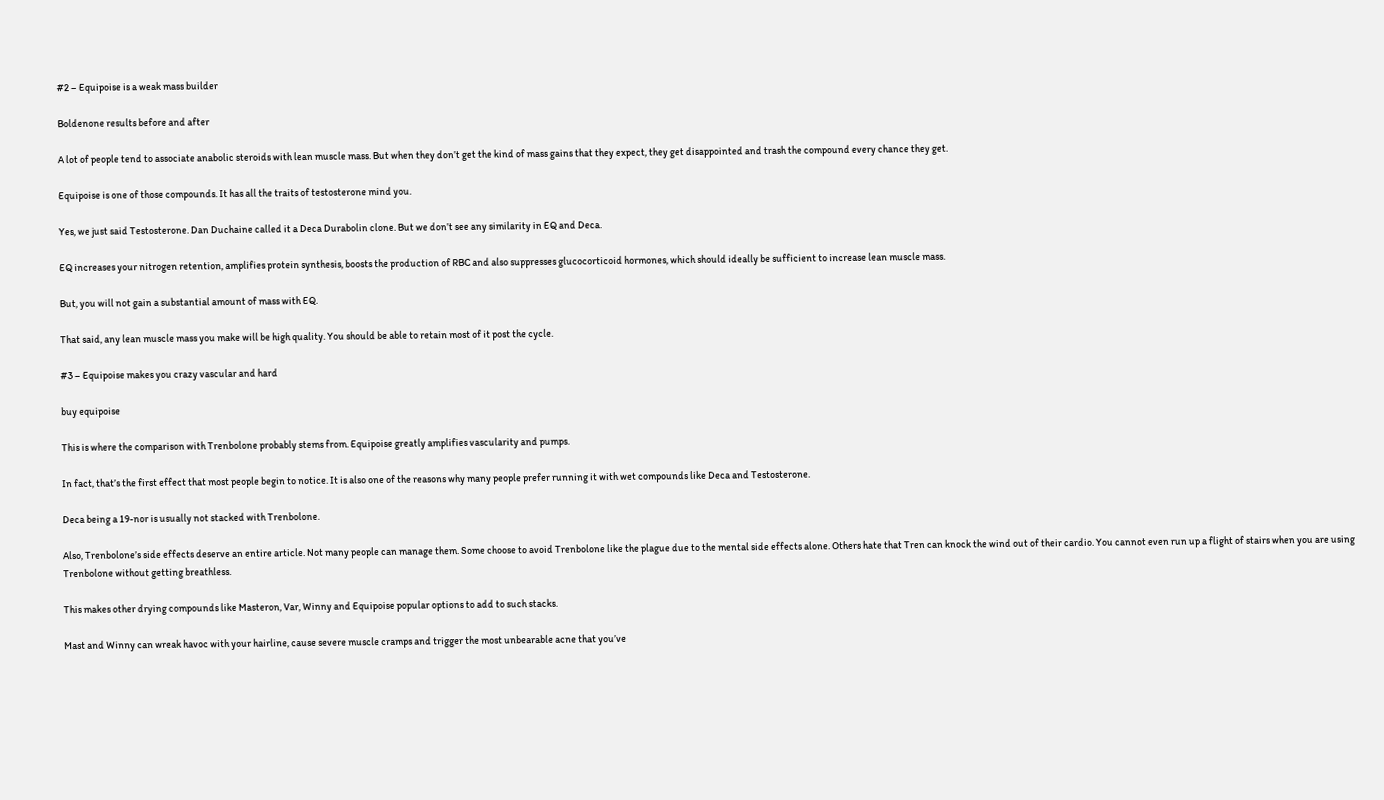#2 – Equipoise is a weak mass builder

Boldenone results before and after

A lot of people tend to associate anabolic steroids with lean muscle mass. But when they don’t get the kind of mass gains that they expect, they get disappointed and trash the compound every chance they get.

Equipoise is one of those compounds. It has all the traits of testosterone mind you.

Yes, we just said Testosterone. Dan Duchaine called it a Deca Durabolin clone. But we don’t see any similarity in EQ and Deca.

EQ increases your nitrogen retention, amplifies protein synthesis, boosts the production of RBC and also suppresses glucocorticoid hormones, which should ideally be sufficient to increase lean muscle mass.

But, you will not gain a substantial amount of mass with EQ.

That said, any lean muscle mass you make will be high quality. You should be able to retain most of it post the cycle.

#3 – Equipoise makes you crazy vascular and hard

buy equipoise

This is where the comparison with Trenbolone probably stems from. Equipoise greatly amplifies vascularity and pumps.

In fact, that’s the first effect that most people begin to notice. It is also one of the reasons why many people prefer running it with wet compounds like Deca and Testosterone.

Deca being a 19-nor is usually not stacked with Trenbolone.

Also, Trenbolone’s side effects deserve an entire article. Not many people can manage them. Some choose to avoid Trenbolone like the plague due to the mental side effects alone. Others hate that Tren can knock the wind out of their cardio. You cannot even run up a flight of stairs when you are using Trenbolone without getting breathless.

This makes other drying compounds like Masteron, Var, Winny and Equipoise popular options to add to such stacks.

Mast and Winny can wreak havoc with your hairline, cause severe muscle cramps and trigger the most unbearable acne that you’ve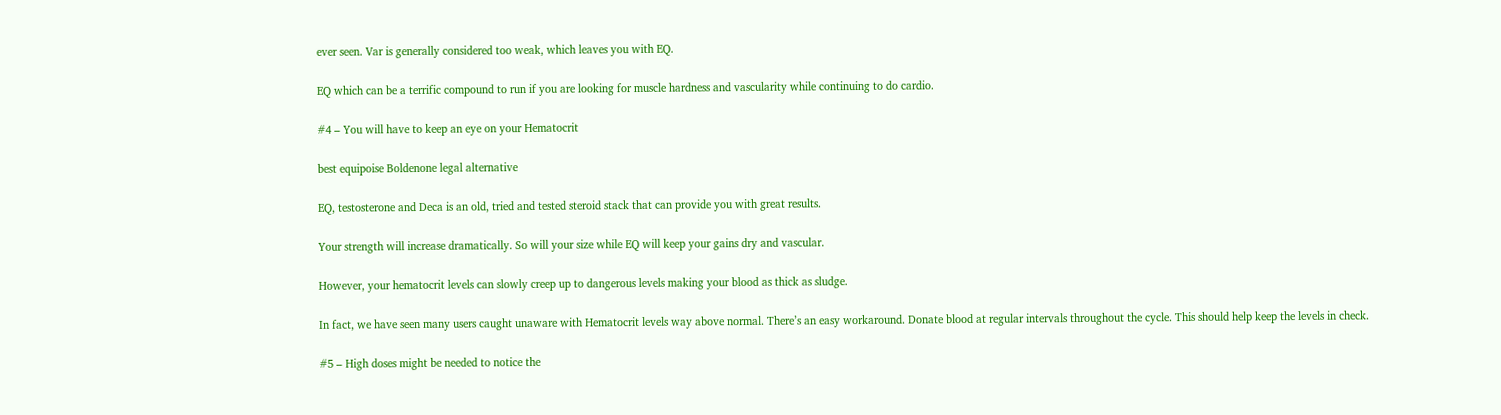ever seen. Var is generally considered too weak, which leaves you with EQ.

EQ which can be a terrific compound to run if you are looking for muscle hardness and vascularity while continuing to do cardio.

#4 – You will have to keep an eye on your Hematocrit

best equipoise Boldenone legal alternative

EQ, testosterone and Deca is an old, tried and tested steroid stack that can provide you with great results.

Your strength will increase dramatically. So will your size while EQ will keep your gains dry and vascular.

However, your hematocrit levels can slowly creep up to dangerous levels making your blood as thick as sludge.

In fact, we have seen many users caught unaware with Hematocrit levels way above normal. There’s an easy workaround. Donate blood at regular intervals throughout the cycle. This should help keep the levels in check.

#5 – High doses might be needed to notice the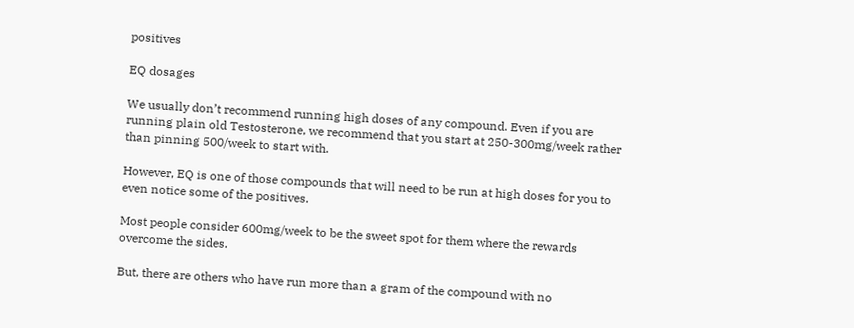positives

EQ dosages

We usually don’t recommend running high doses of any compound. Even if you are running plain old Testosterone, we recommend that you start at 250-300mg/week rather than pinning 500/week to start with.

However, EQ is one of those compounds that will need to be run at high doses for you to even notice some of the positives.

Most people consider 600mg/week to be the sweet spot for them where the rewards overcome the sides.

But, there are others who have run more than a gram of the compound with no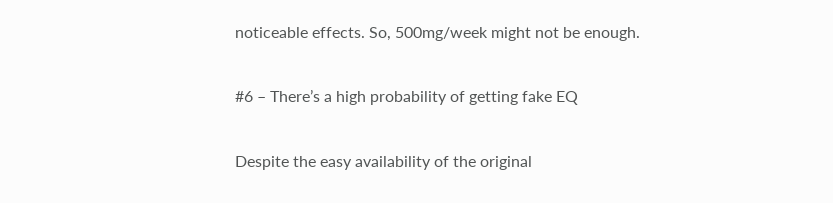noticeable effects. So, 500mg/week might not be enough.

#6 – There’s a high probability of getting fake EQ

Despite the easy availability of the original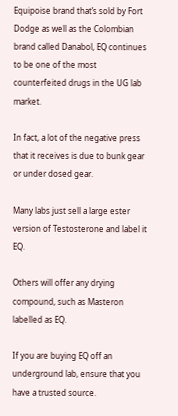Equipoise brand that’s sold by Fort Dodge as well as the Colombian brand called Danabol, EQ continues to be one of the most counterfeited drugs in the UG lab market.

In fact, a lot of the negative press that it receives is due to bunk gear or under dosed gear.

Many labs just sell a large ester version of Testosterone and label it EQ.

Others will offer any drying compound, such as Masteron labelled as EQ.

If you are buying EQ off an underground lab, ensure that you have a trusted source.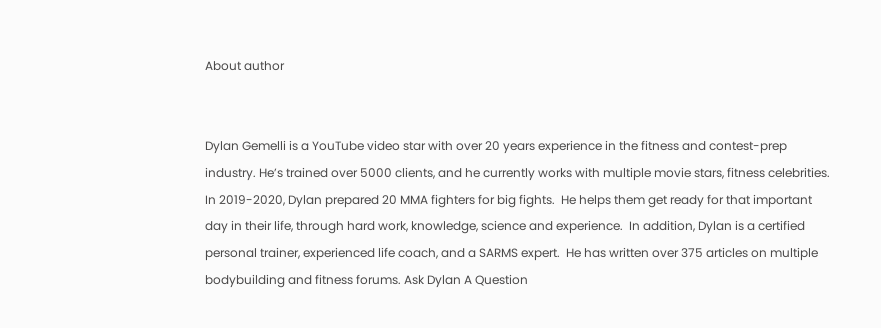About author


Dylan Gemelli is a YouTube video star with over 20 years experience in the fitness and contest-prep industry. He’s trained over 5000 clients, and he currently works with multiple movie stars, fitness celebrities.   In 2019-2020, Dylan prepared 20 MMA fighters for big fights.  He helps them get ready for that important day in their life, through hard work, knowledge, science and experience.  In addition, Dylan is a certified personal trainer, experienced life coach, and a SARMS expert.  He has written over 375 articles on multiple bodybuilding and fitness forums. Ask Dylan A Question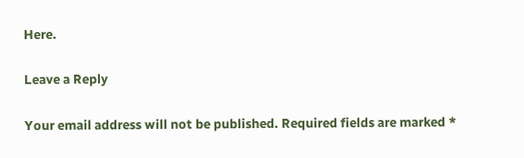Here.

Leave a Reply

Your email address will not be published. Required fields are marked *